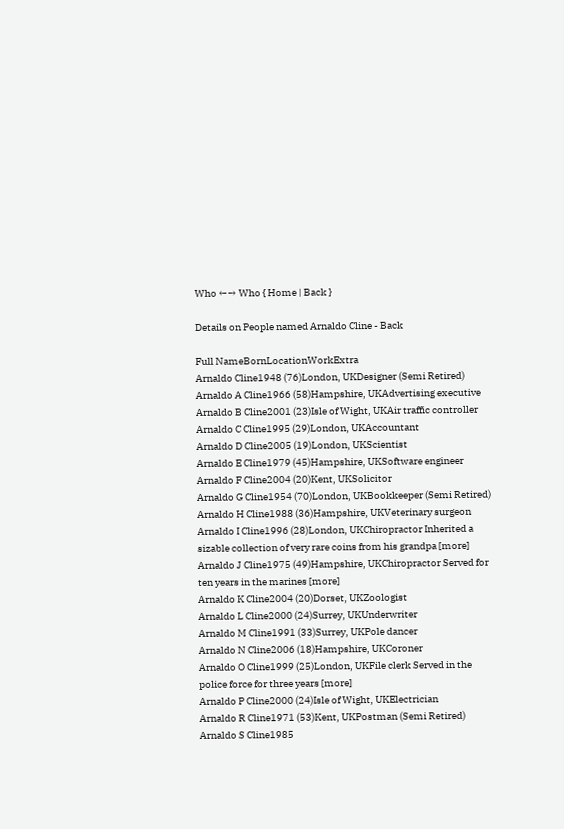Who ←→ Who { Home | Back }

Details on People named Arnaldo Cline - Back

Full NameBornLocationWorkExtra
Arnaldo Cline1948 (76)London, UKDesigner (Semi Retired)
Arnaldo A Cline1966 (58)Hampshire, UKAdvertising executive
Arnaldo B Cline2001 (23)Isle of Wight, UKAir traffic controller
Arnaldo C Cline1995 (29)London, UKAccountant
Arnaldo D Cline2005 (19)London, UKScientist
Arnaldo E Cline1979 (45)Hampshire, UKSoftware engineer
Arnaldo F Cline2004 (20)Kent, UKSolicitor
Arnaldo G Cline1954 (70)London, UKBookkeeper (Semi Retired)
Arnaldo H Cline1988 (36)Hampshire, UKVeterinary surgeon
Arnaldo I Cline1996 (28)London, UKChiropractor Inherited a sizable collection of very rare coins from his grandpa [more]
Arnaldo J Cline1975 (49)Hampshire, UKChiropractor Served for ten years in the marines [more]
Arnaldo K Cline2004 (20)Dorset, UKZoologist
Arnaldo L Cline2000 (24)Surrey, UKUnderwriter
Arnaldo M Cline1991 (33)Surrey, UKPole dancer
Arnaldo N Cline2006 (18)Hampshire, UKCoroner
Arnaldo O Cline1999 (25)London, UKFile clerk Served in the police force for three years [more]
Arnaldo P Cline2000 (24)Isle of Wight, UKElectrician
Arnaldo R Cline1971 (53)Kent, UKPostman (Semi Retired)
Arnaldo S Cline1985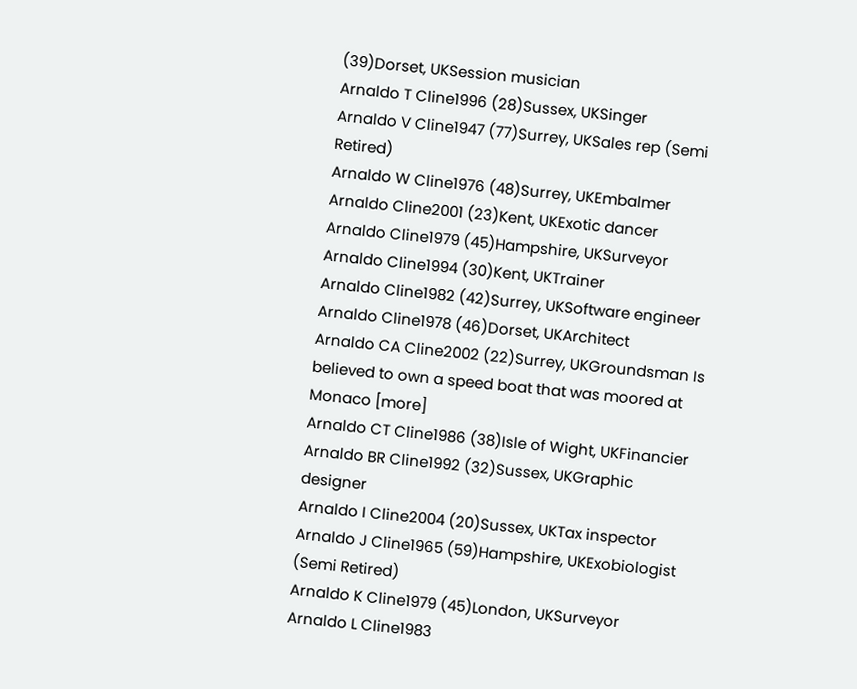(39)Dorset, UKSession musician
Arnaldo T Cline1996 (28)Sussex, UKSinger
Arnaldo V Cline1947 (77)Surrey, UKSales rep (Semi Retired)
Arnaldo W Cline1976 (48)Surrey, UKEmbalmer
Arnaldo Cline2001 (23)Kent, UKExotic dancer
Arnaldo Cline1979 (45)Hampshire, UKSurveyor
Arnaldo Cline1994 (30)Kent, UKTrainer
Arnaldo Cline1982 (42)Surrey, UKSoftware engineer
Arnaldo Cline1978 (46)Dorset, UKArchitect
Arnaldo CA Cline2002 (22)Surrey, UKGroundsman Is believed to own a speed boat that was moored at Monaco [more]
Arnaldo CT Cline1986 (38)Isle of Wight, UKFinancier
Arnaldo BR Cline1992 (32)Sussex, UKGraphic designer
Arnaldo I Cline2004 (20)Sussex, UKTax inspector
Arnaldo J Cline1965 (59)Hampshire, UKExobiologist (Semi Retired)
Arnaldo K Cline1979 (45)London, UKSurveyor
Arnaldo L Cline1983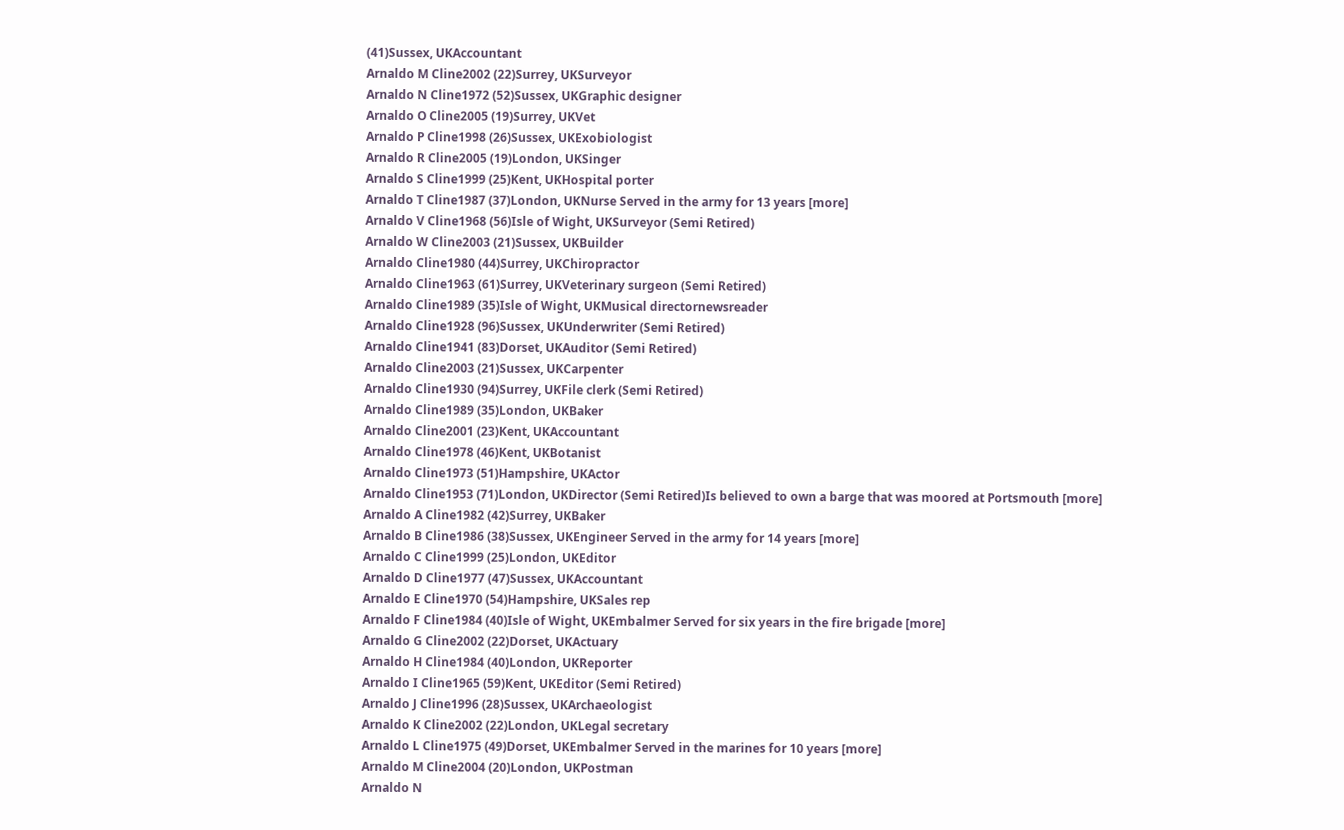(41)Sussex, UKAccountant
Arnaldo M Cline2002 (22)Surrey, UKSurveyor
Arnaldo N Cline1972 (52)Sussex, UKGraphic designer
Arnaldo O Cline2005 (19)Surrey, UKVet
Arnaldo P Cline1998 (26)Sussex, UKExobiologist
Arnaldo R Cline2005 (19)London, UKSinger
Arnaldo S Cline1999 (25)Kent, UKHospital porter
Arnaldo T Cline1987 (37)London, UKNurse Served in the army for 13 years [more]
Arnaldo V Cline1968 (56)Isle of Wight, UKSurveyor (Semi Retired)
Arnaldo W Cline2003 (21)Sussex, UKBuilder
Arnaldo Cline1980 (44)Surrey, UKChiropractor
Arnaldo Cline1963 (61)Surrey, UKVeterinary surgeon (Semi Retired)
Arnaldo Cline1989 (35)Isle of Wight, UKMusical directornewsreader
Arnaldo Cline1928 (96)Sussex, UKUnderwriter (Semi Retired)
Arnaldo Cline1941 (83)Dorset, UKAuditor (Semi Retired)
Arnaldo Cline2003 (21)Sussex, UKCarpenter
Arnaldo Cline1930 (94)Surrey, UKFile clerk (Semi Retired)
Arnaldo Cline1989 (35)London, UKBaker
Arnaldo Cline2001 (23)Kent, UKAccountant
Arnaldo Cline1978 (46)Kent, UKBotanist
Arnaldo Cline1973 (51)Hampshire, UKActor
Arnaldo Cline1953 (71)London, UKDirector (Semi Retired)Is believed to own a barge that was moored at Portsmouth [more]
Arnaldo A Cline1982 (42)Surrey, UKBaker
Arnaldo B Cline1986 (38)Sussex, UKEngineer Served in the army for 14 years [more]
Arnaldo C Cline1999 (25)London, UKEditor
Arnaldo D Cline1977 (47)Sussex, UKAccountant
Arnaldo E Cline1970 (54)Hampshire, UKSales rep
Arnaldo F Cline1984 (40)Isle of Wight, UKEmbalmer Served for six years in the fire brigade [more]
Arnaldo G Cline2002 (22)Dorset, UKActuary
Arnaldo H Cline1984 (40)London, UKReporter
Arnaldo I Cline1965 (59)Kent, UKEditor (Semi Retired)
Arnaldo J Cline1996 (28)Sussex, UKArchaeologist
Arnaldo K Cline2002 (22)London, UKLegal secretary
Arnaldo L Cline1975 (49)Dorset, UKEmbalmer Served in the marines for 10 years [more]
Arnaldo M Cline2004 (20)London, UKPostman
Arnaldo N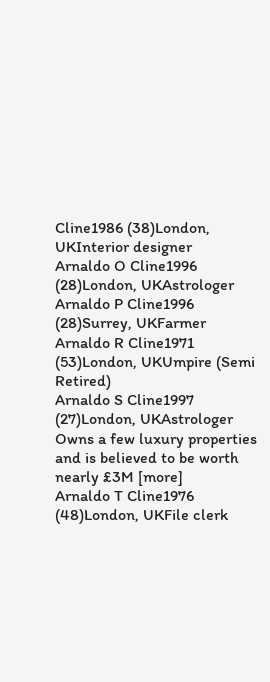Cline1986 (38)London, UKInterior designer
Arnaldo O Cline1996 (28)London, UKAstrologer
Arnaldo P Cline1996 (28)Surrey, UKFarmer
Arnaldo R Cline1971 (53)London, UKUmpire (Semi Retired)
Arnaldo S Cline1997 (27)London, UKAstrologer Owns a few luxury properties and is believed to be worth nearly £3M [more]
Arnaldo T Cline1976 (48)London, UKFile clerk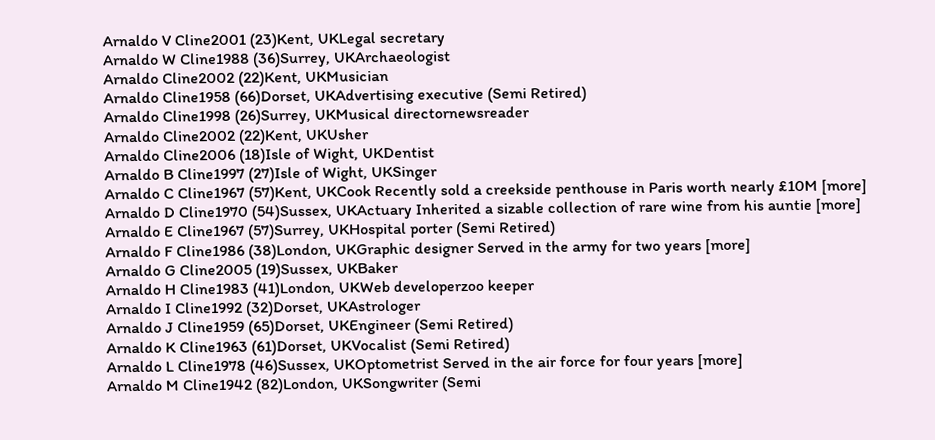Arnaldo V Cline2001 (23)Kent, UKLegal secretary
Arnaldo W Cline1988 (36)Surrey, UKArchaeologist
Arnaldo Cline2002 (22)Kent, UKMusician
Arnaldo Cline1958 (66)Dorset, UKAdvertising executive (Semi Retired)
Arnaldo Cline1998 (26)Surrey, UKMusical directornewsreader
Arnaldo Cline2002 (22)Kent, UKUsher
Arnaldo Cline2006 (18)Isle of Wight, UKDentist
Arnaldo B Cline1997 (27)Isle of Wight, UKSinger
Arnaldo C Cline1967 (57)Kent, UKCook Recently sold a creekside penthouse in Paris worth nearly £10M [more]
Arnaldo D Cline1970 (54)Sussex, UKActuary Inherited a sizable collection of rare wine from his auntie [more]
Arnaldo E Cline1967 (57)Surrey, UKHospital porter (Semi Retired)
Arnaldo F Cline1986 (38)London, UKGraphic designer Served in the army for two years [more]
Arnaldo G Cline2005 (19)Sussex, UKBaker
Arnaldo H Cline1983 (41)London, UKWeb developerzoo keeper
Arnaldo I Cline1992 (32)Dorset, UKAstrologer
Arnaldo J Cline1959 (65)Dorset, UKEngineer (Semi Retired)
Arnaldo K Cline1963 (61)Dorset, UKVocalist (Semi Retired)
Arnaldo L Cline1978 (46)Sussex, UKOptometrist Served in the air force for four years [more]
Arnaldo M Cline1942 (82)London, UKSongwriter (Semi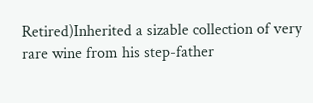Retired)Inherited a sizable collection of very rare wine from his step-father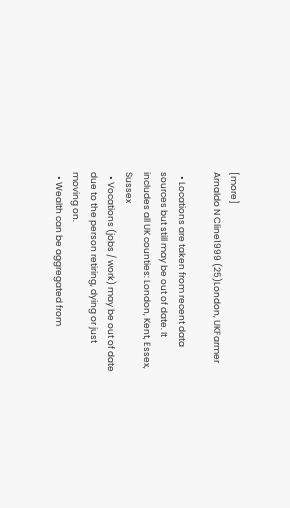[more]
Arnaldo N Cline1999 (25)London, UKFarmer

  • Locations are taken from recent data sources but still may be out of date. It includes all UK counties: London, Kent, Essex, Sussex
  • Vocations (jobs / work) may be out of date due to the person retiring, dying or just moving on.
  • Wealth can be aggregated from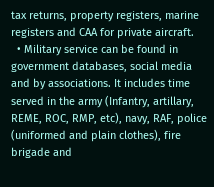tax returns, property registers, marine registers and CAA for private aircraft.
  • Military service can be found in government databases, social media and by associations. It includes time served in the army (Infantry, artillary, REME, ROC, RMP, etc), navy, RAF, police (uniformed and plain clothes), fire brigade and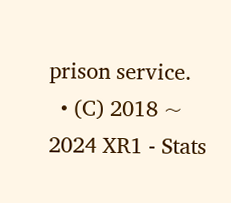prison service.
  • (C) 2018 ~ 2024 XR1 - Stats